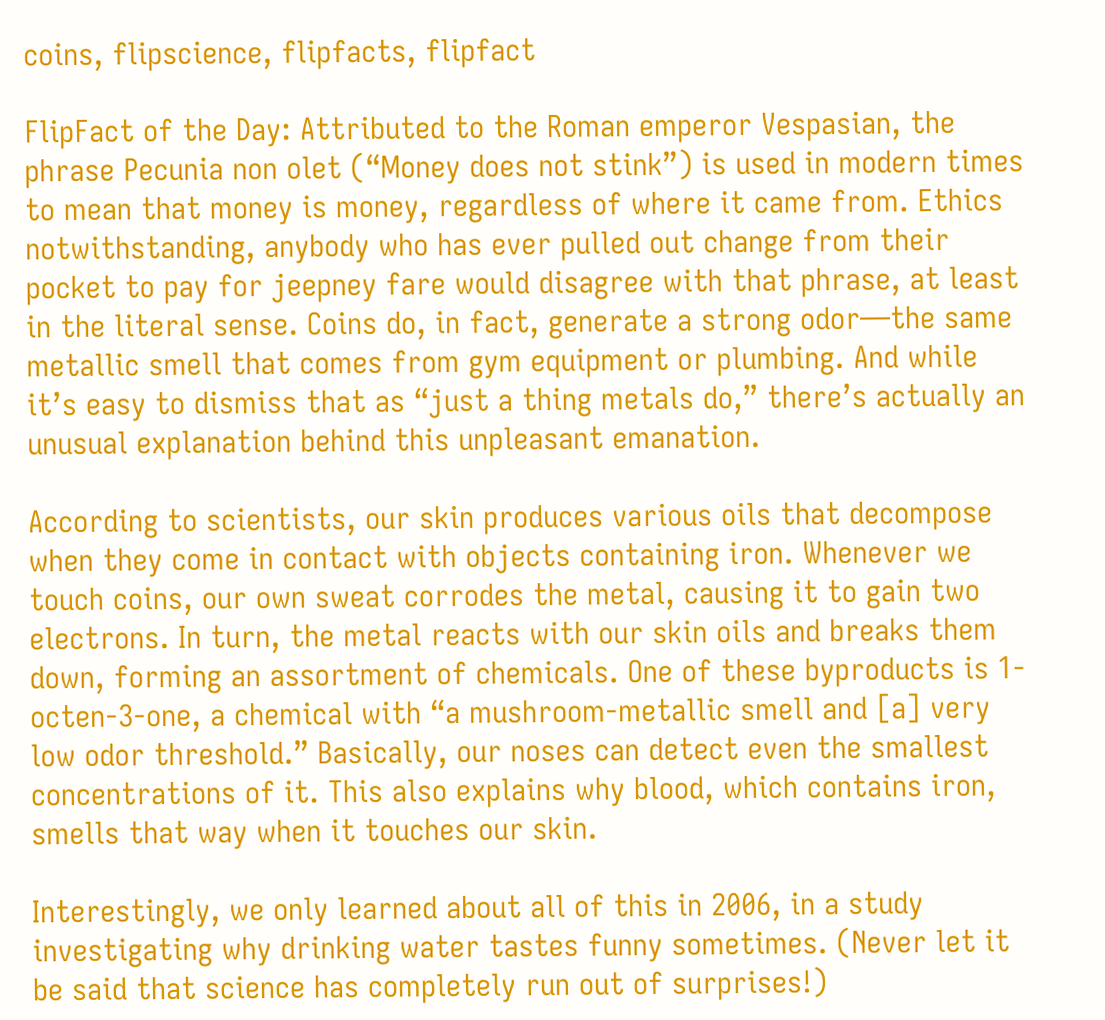coins, flipscience, flipfacts, flipfact

FlipFact of the Day: Attributed to the Roman emperor Vespasian, the phrase Pecunia non olet (“Money does not stink”) is used in modern times to mean that money is money, regardless of where it came from. Ethics notwithstanding, anybody who has ever pulled out change from their pocket to pay for jeepney fare would disagree with that phrase, at least in the literal sense. Coins do, in fact, generate a strong odor—the same metallic smell that comes from gym equipment or plumbing. And while it’s easy to dismiss that as “just a thing metals do,” there’s actually an unusual explanation behind this unpleasant emanation.

According to scientists, our skin produces various oils that decompose when they come in contact with objects containing iron. Whenever we touch coins, our own sweat corrodes the metal, causing it to gain two electrons. In turn, the metal reacts with our skin oils and breaks them down, forming an assortment of chemicals. One of these byproducts is 1-octen-3-one, a chemical with “a mushroom-metallic smell and [a] very low odor threshold.” Basically, our noses can detect even the smallest concentrations of it. This also explains why blood, which contains iron, smells that way when it touches our skin.

Interestingly, we only learned about all of this in 2006, in a study investigating why drinking water tastes funny sometimes. (Never let it be said that science has completely run out of surprises!)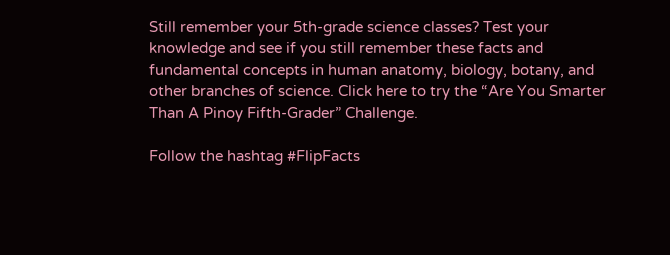Still remember your 5th-grade science classes? Test your knowledge and see if you still remember these facts and fundamental concepts in human anatomy, biology, botany, and other branches of science. Click here to try the “Are You Smarter Than A Pinoy Fifth-Grader” Challenge.

Follow the hashtag #FlipFacts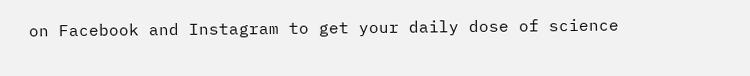on Facebook and Instagram to get your daily dose of science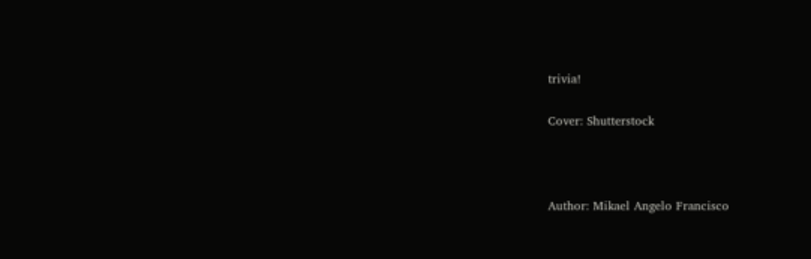trivia!

Cover: Shutterstock



Author: Mikael Angelo Francisco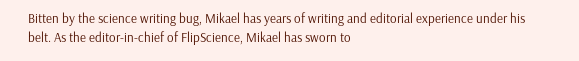Bitten by the science writing bug, Mikael has years of writing and editorial experience under his belt. As the editor-in-chief of FlipScience, Mikael has sworn to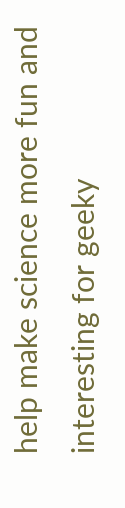help make science more fun and interesting for geeky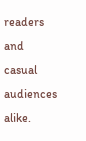readers and casual audiences alike.